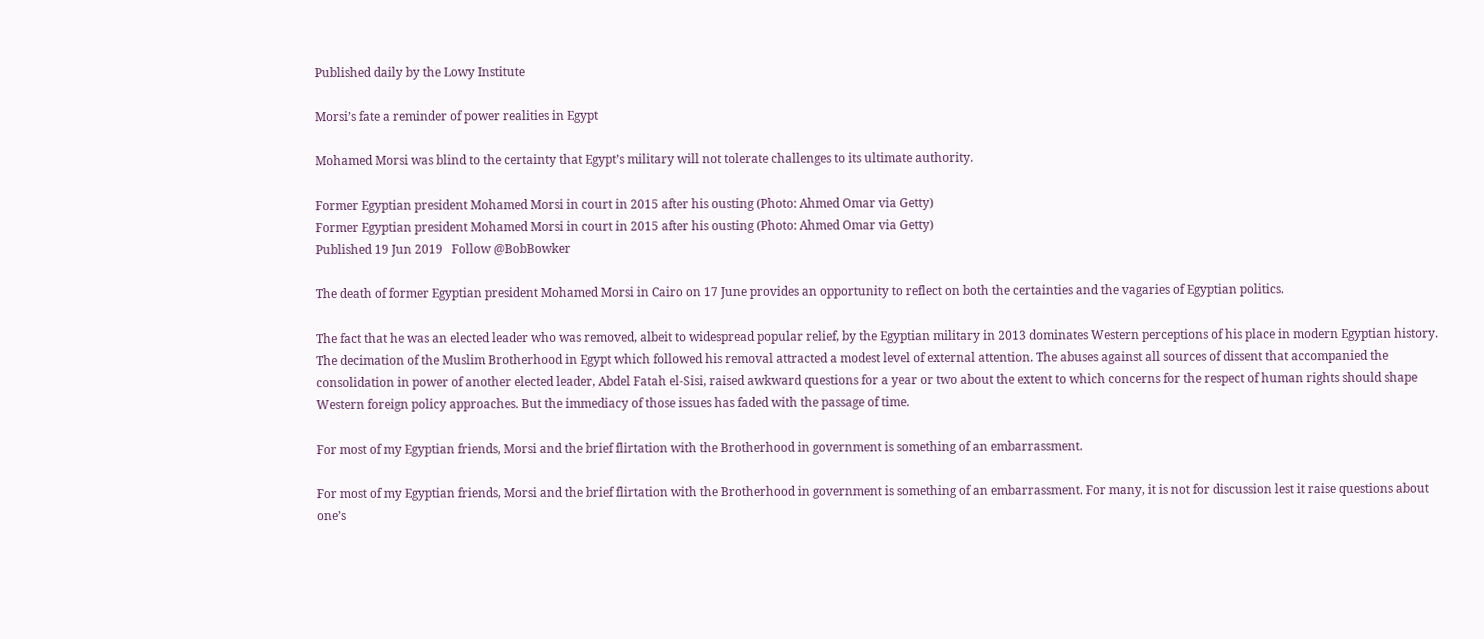Published daily by the Lowy Institute

Morsi’s fate a reminder of power realities in Egypt

Mohamed Morsi was blind to the certainty that Egypt’s military will not tolerate challenges to its ultimate authority.

Former Egyptian president Mohamed Morsi in court in 2015 after his ousting (Photo: Ahmed Omar via Getty)
Former Egyptian president Mohamed Morsi in court in 2015 after his ousting (Photo: Ahmed Omar via Getty)
Published 19 Jun 2019   Follow @BobBowker

The death of former Egyptian president Mohamed Morsi in Cairo on 17 June provides an opportunity to reflect on both the certainties and the vagaries of Egyptian politics.

The fact that he was an elected leader who was removed, albeit to widespread popular relief, by the Egyptian military in 2013 dominates Western perceptions of his place in modern Egyptian history. The decimation of the Muslim Brotherhood in Egypt which followed his removal attracted a modest level of external attention. The abuses against all sources of dissent that accompanied the consolidation in power of another elected leader, Abdel Fatah el-Sisi, raised awkward questions for a year or two about the extent to which concerns for the respect of human rights should shape Western foreign policy approaches. But the immediacy of those issues has faded with the passage of time.

For most of my Egyptian friends, Morsi and the brief flirtation with the Brotherhood in government is something of an embarrassment.

For most of my Egyptian friends, Morsi and the brief flirtation with the Brotherhood in government is something of an embarrassment. For many, it is not for discussion lest it raise questions about one’s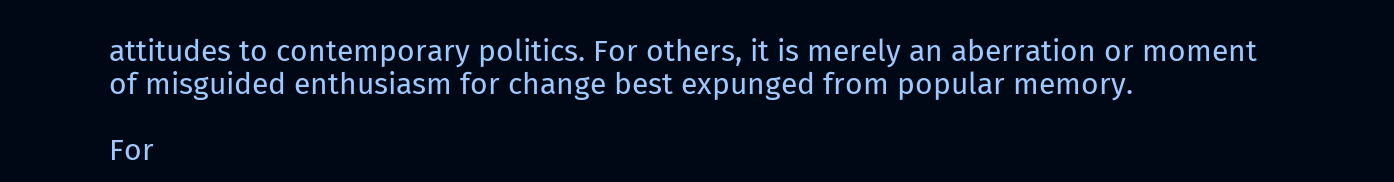attitudes to contemporary politics. For others, it is merely an aberration or moment of misguided enthusiasm for change best expunged from popular memory.

For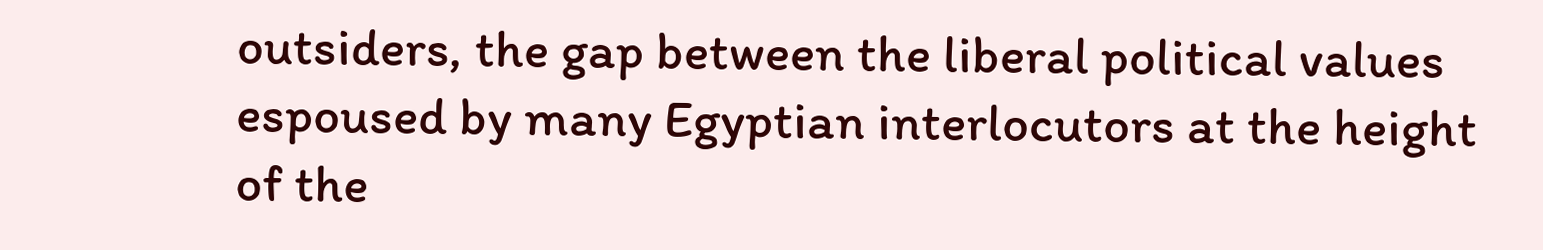outsiders, the gap between the liberal political values espoused by many Egyptian interlocutors at the height of the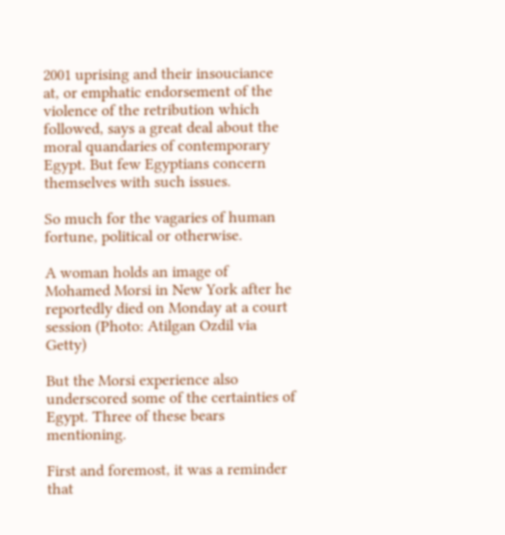2001 uprising and their insouciance at, or emphatic endorsement of the violence of the retribution which followed, says a great deal about the moral quandaries of contemporary Egypt. But few Egyptians concern themselves with such issues.

So much for the vagaries of human fortune, political or otherwise.

A woman holds an image of Mohamed Morsi in New York after he reportedly died on Monday at a court session (Photo: Atilgan Ozdil via Getty)

But the Morsi experience also underscored some of the certainties of Egypt. Three of these bears mentioning.

First and foremost, it was a reminder that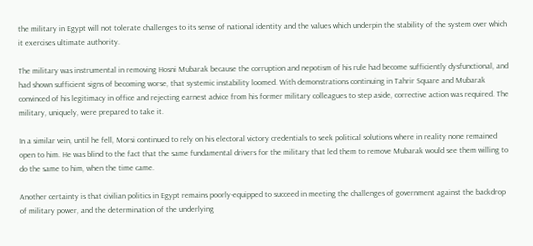the military in Egypt will not tolerate challenges to its sense of national identity and the values which underpin the stability of the system over which it exercises ultimate authority.

The military was instrumental in removing Hosni Mubarak because the corruption and nepotism of his rule had become sufficiently dysfunctional, and had shown sufficient signs of becoming worse, that systemic instability loomed. With demonstrations continuing in Tahrir Square and Mubarak convinced of his legitimacy in office and rejecting earnest advice from his former military colleagues to step aside, corrective action was required. The military, uniquely, were prepared to take it.

In a similar vein, until he fell, Morsi continued to rely on his electoral victory credentials to seek political solutions where in reality none remained open to him. He was blind to the fact that the same fundamental drivers for the military that led them to remove Mubarak would see them willing to do the same to him, when the time came.

Another certainty is that civilian politics in Egypt remains poorly-equipped to succeed in meeting the challenges of government against the backdrop of military power, and the determination of the underlying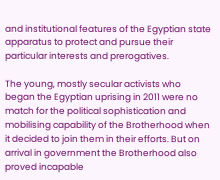and institutional features of the Egyptian state apparatus to protect and pursue their particular interests and prerogatives.

The young, mostly secular activists who began the Egyptian uprising in 2011 were no match for the political sophistication and mobilising capability of the Brotherhood when it decided to join them in their efforts. But on arrival in government the Brotherhood also proved incapable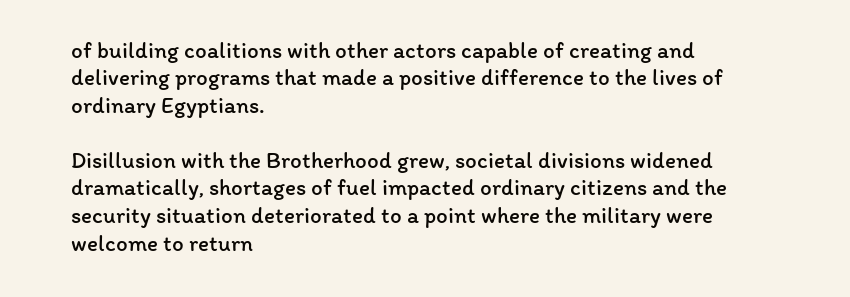of building coalitions with other actors capable of creating and delivering programs that made a positive difference to the lives of ordinary Egyptians.

Disillusion with the Brotherhood grew, societal divisions widened dramatically, shortages of fuel impacted ordinary citizens and the security situation deteriorated to a point where the military were welcome to return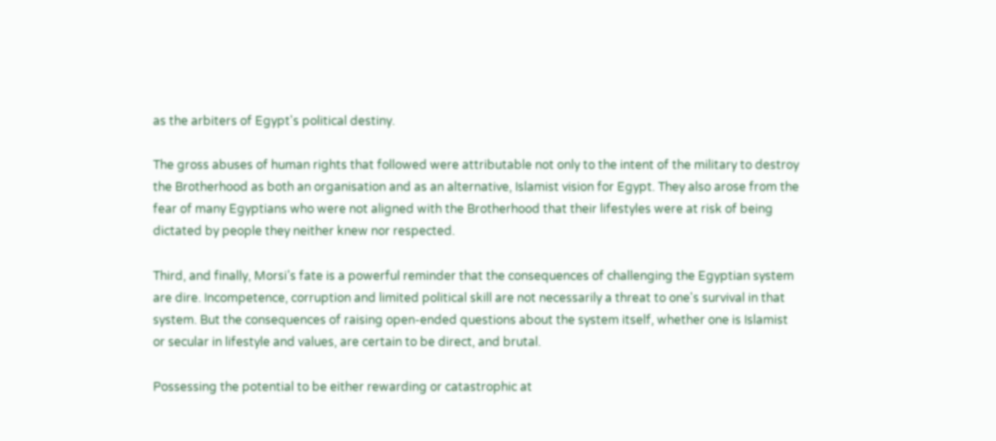as the arbiters of Egypt's political destiny.

The gross abuses of human rights that followed were attributable not only to the intent of the military to destroy the Brotherhood as both an organisation and as an alternative, Islamist vision for Egypt. They also arose from the fear of many Egyptians who were not aligned with the Brotherhood that their lifestyles were at risk of being dictated by people they neither knew nor respected.

Third, and finally, Morsi’s fate is a powerful reminder that the consequences of challenging the Egyptian system are dire. Incompetence, corruption and limited political skill are not necessarily a threat to one's survival in that system. But the consequences of raising open-ended questions about the system itself, whether one is Islamist or secular in lifestyle and values, are certain to be direct, and brutal.

Possessing the potential to be either rewarding or catastrophic at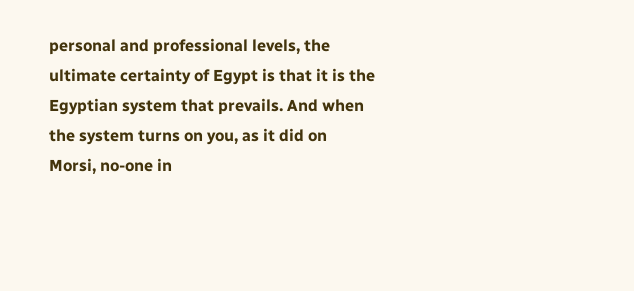personal and professional levels, the ultimate certainty of Egypt is that it is the Egyptian system that prevails. And when the system turns on you, as it did on Morsi, no-one in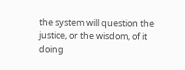the system will question the justice, or the wisdom, of it doing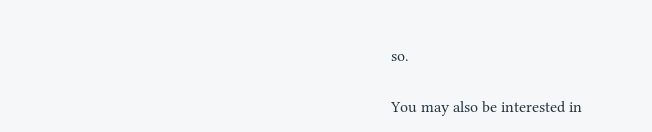so.

You may also be interested in